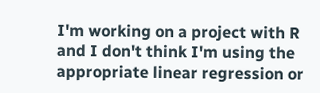I'm working on a project with R and I don't think I'm using the appropriate linear regression or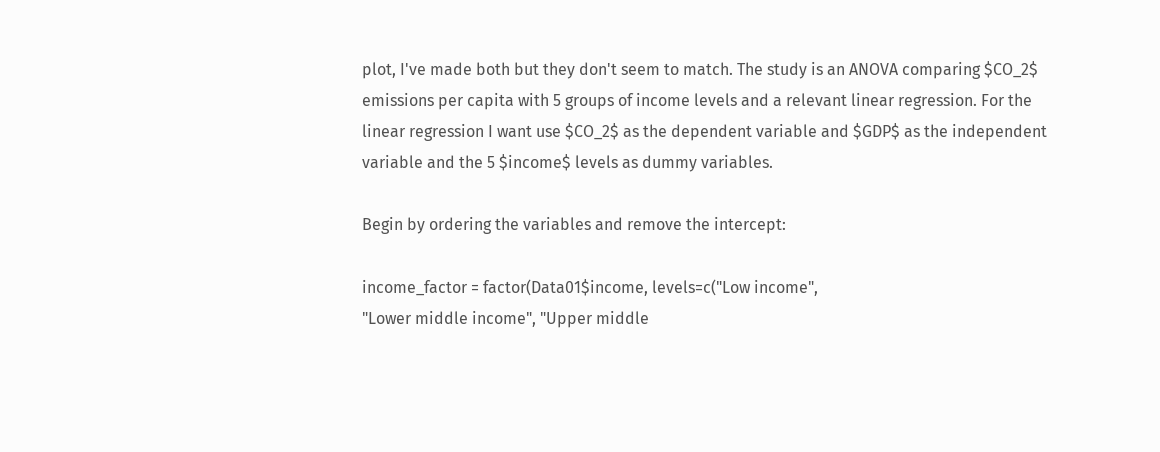plot, I've made both but they don't seem to match. The study is an ANOVA comparing $CO_2$ emissions per capita with 5 groups of income levels and a relevant linear regression. For the linear regression I want use $CO_2$ as the dependent variable and $GDP$ as the independent variable and the 5 $income$ levels as dummy variables.

Begin by ordering the variables and remove the intercept:

income_factor = factor(Data01$income, levels=c("Low income",
"Lower middle income", "Upper middle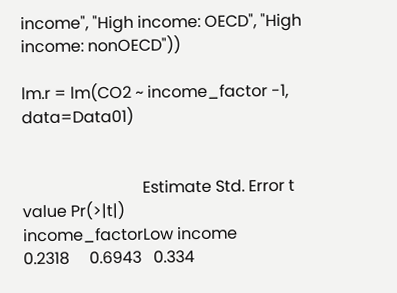income", "High income: OECD", "High
income: nonOECD"))

lm.r = lm(CO2 ~ income_factor -1, data=Data01)


                              Estimate Std. Error t value Pr(>|t|)
income_factorLow income             0.2318     0.6943   0.334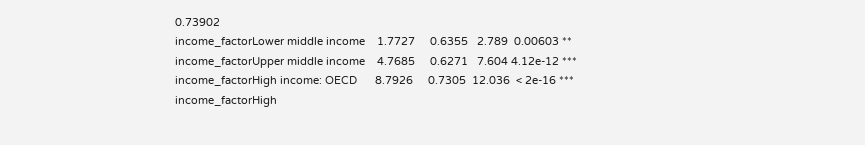0.73902
income_factorLower middle income    1.7727     0.6355   2.789  0.00603 **
income_factorUpper middle income    4.7685     0.6271   7.604 4.12e-12 ***
income_factorHigh income: OECD      8.7926     0.7305  12.036  < 2e-16 ***
income_factorHigh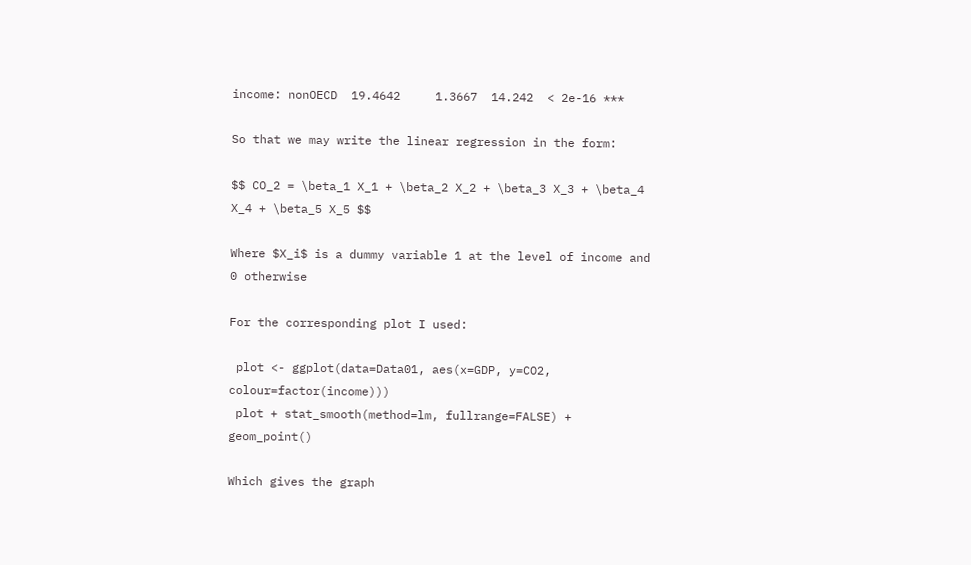income: nonOECD  19.4642     1.3667  14.242  < 2e-16 ***

So that we may write the linear regression in the form:

$$ CO_2 = \beta_1 X_1 + \beta_2 X_2 + \beta_3 X_3 + \beta_4 X_4 + \beta_5 X_5 $$

Where $X_i$ is a dummy variable 1 at the level of income and 0 otherwise

For the corresponding plot I used:

 plot <- ggplot(data=Data01, aes(x=GDP, y=CO2, colour=factor(income)))
 plot + stat_smooth(method=lm, fullrange=FALSE) + geom_point()

Which gives the graph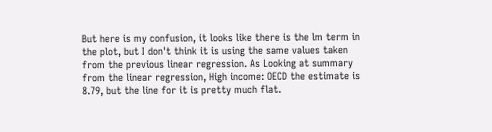But here is my confusion, it looks like there is the lm term in the plot, but I don't think it is using the same values taken from the previous linear regression. As Looking at summary from the linear regression, High income: OECD the estimate is 8.79, but the line for it is pretty much flat.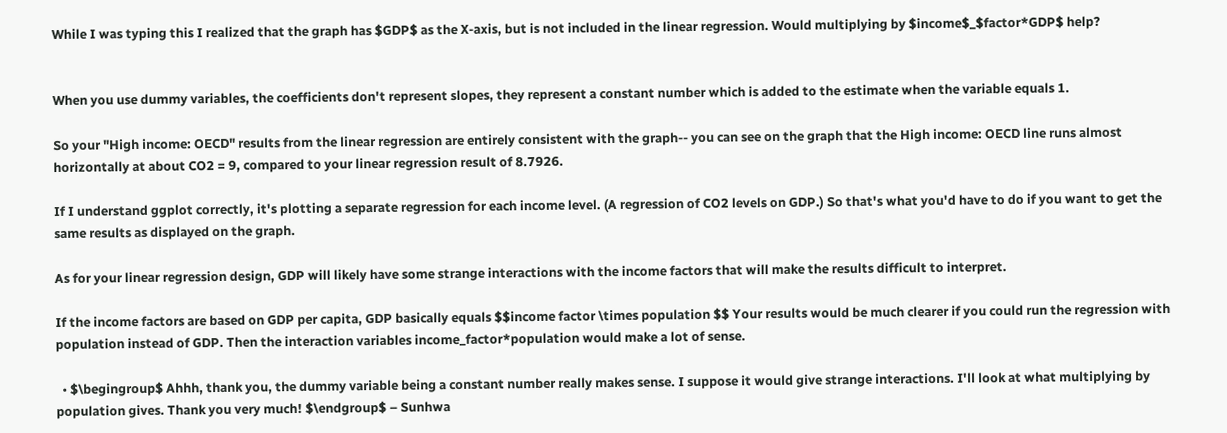While I was typing this I realized that the graph has $GDP$ as the X-axis, but is not included in the linear regression. Would multiplying by $income$_$factor*GDP$ help?


When you use dummy variables, the coefficients don't represent slopes, they represent a constant number which is added to the estimate when the variable equals 1.

So your "High income: OECD" results from the linear regression are entirely consistent with the graph-- you can see on the graph that the High income: OECD line runs almost horizontally at about CO2 = 9, compared to your linear regression result of 8.7926.

If I understand ggplot correctly, it's plotting a separate regression for each income level. (A regression of CO2 levels on GDP.) So that's what you'd have to do if you want to get the same results as displayed on the graph.

As for your linear regression design, GDP will likely have some strange interactions with the income factors that will make the results difficult to interpret.

If the income factors are based on GDP per capita, GDP basically equals $$income factor \times population $$ Your results would be much clearer if you could run the regression with population instead of GDP. Then the interaction variables income_factor*population would make a lot of sense.

  • $\begingroup$ Ahhh, thank you, the dummy variable being a constant number really makes sense. I suppose it would give strange interactions. I'll look at what multiplying by population gives. Thank you very much! $\endgroup$ – Sunhwa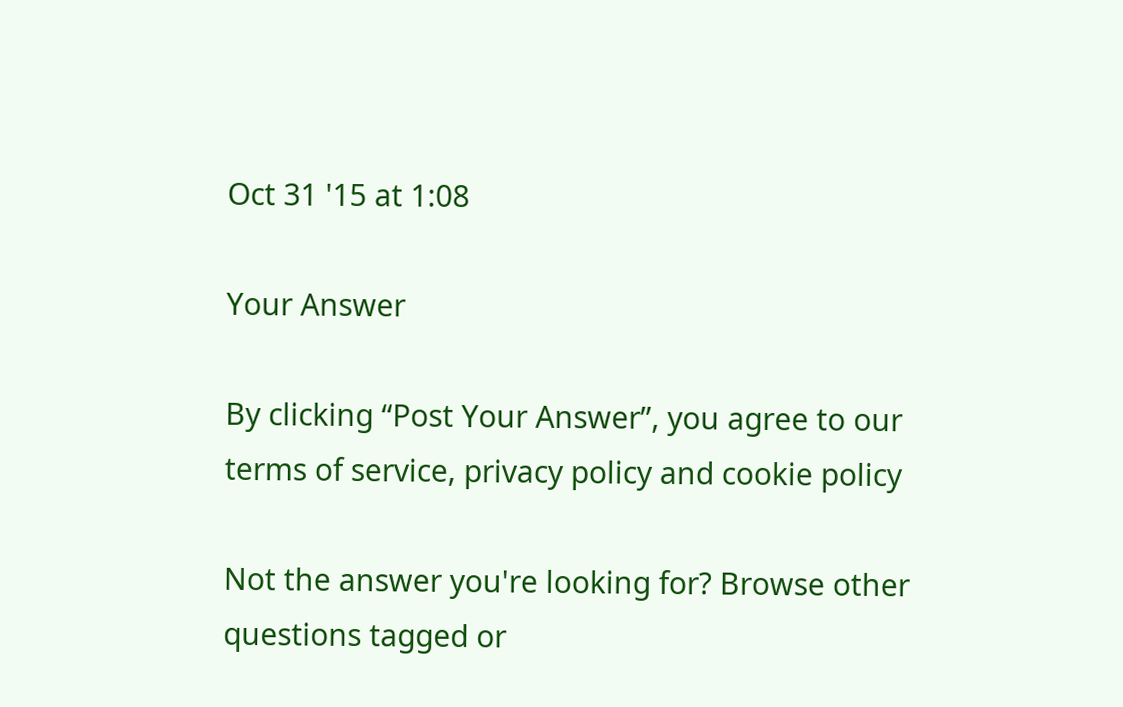Oct 31 '15 at 1:08

Your Answer

By clicking “Post Your Answer”, you agree to our terms of service, privacy policy and cookie policy

Not the answer you're looking for? Browse other questions tagged or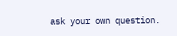ask your own question.